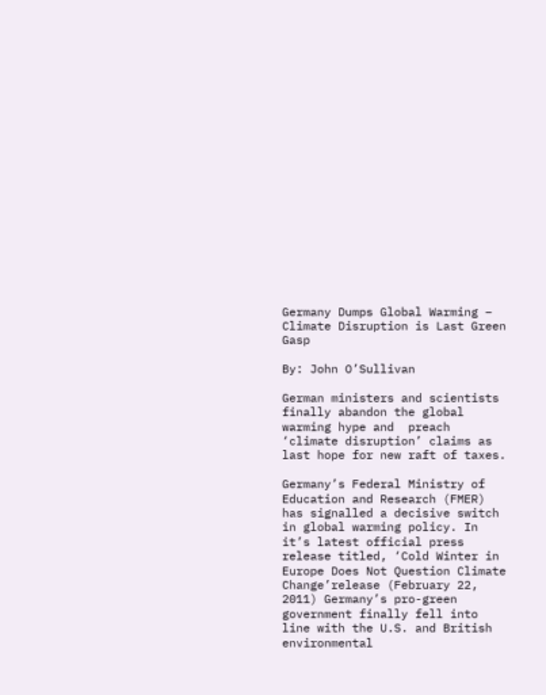Germany Dumps Global Warming – Climate Disruption is Last Green Gasp

By: John O’Sullivan

German ministers and scientists finally abandon the global warming hype and  preach ‘climate disruption’ claims as last hope for new raft of taxes.

Germany’s Federal Ministry of Education and Research (FMER) has signalled a decisive switch in global warming policy. In it’s latest official press release titled, ‘Cold Winter in Europe Does Not Question Climate Change’release (February 22, 2011) Germany’s pro-green government finally fell into line with the U.S. and British environmental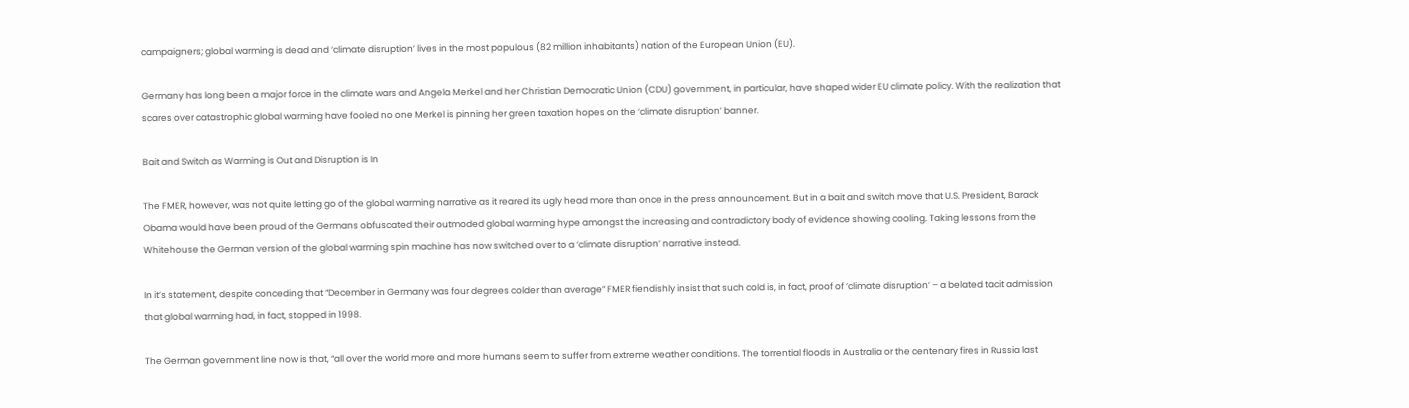campaigners; global warming is dead and ‘climate disruption’ lives in the most populous (82 million inhabitants) nation of the European Union (EU).

Germany has long been a major force in the climate wars and Angela Merkel and her Christian Democratic Union (CDU) government, in particular, have shaped wider EU climate policy. With the realization that scares over catastrophic global warming have fooled no one Merkel is pinning her green taxation hopes on the ‘climate disruption’ banner.

Bait and Switch as Warming is Out and Disruption is In

The FMER, however, was not quite letting go of the global warming narrative as it reared its ugly head more than once in the press announcement. But in a bait and switch move that U.S. President, Barack Obama would have been proud of the Germans obfuscated their outmoded global warming hype amongst the increasing and contradictory body of evidence showing cooling. Taking lessons from the Whitehouse the German version of the global warming spin machine has now switched over to a ‘climate disruption’ narrative instead.

In it’s statement, despite conceding that “December in Germany was four degrees colder than average” FMER fiendishly insist that such cold is, in fact, proof of ‘climate disruption’ – a belated tacit admission that global warming had, in fact, stopped in 1998.

The German government line now is that, “all over the world more and more humans seem to suffer from extreme weather conditions. The torrential floods in Australia or the centenary fires in Russia last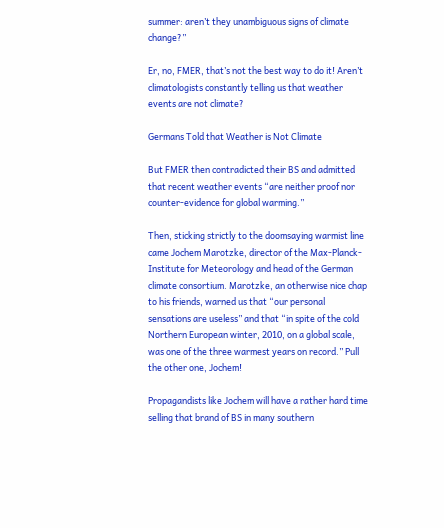summer: aren’t they unambiguous signs of climate change?”

Er, no, FMER, that’s not the best way to do it! Aren’t climatologists constantly telling us that weather events are not climate?

Germans Told that Weather is Not Climate

But FMER then contradicted their BS and admitted that recent weather events “are neither proof nor counter-evidence for global warming.”

Then, sticking strictly to the doomsaying warmist line came Jochem Marotzke, director of the Max-Planck-Institute for Meteorology and head of the German climate consortium. Marotzke, an otherwise nice chap to his friends, warned us that “our personal sensations are useless” and that “in spite of the cold Northern European winter, 2010, on a global scale, was one of the three warmest years on record.” Pull the other one, Jochem!

Propagandists like Jochem will have a rather hard time selling that brand of BS in many southern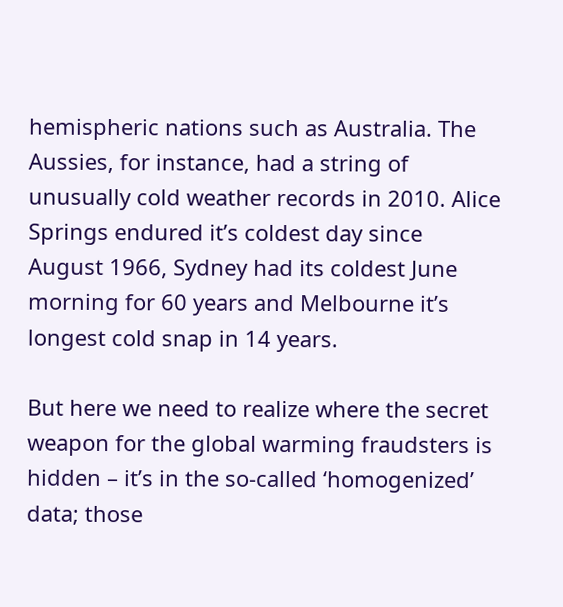hemispheric nations such as Australia. The Aussies, for instance, had a string of unusually cold weather records in 2010. Alice Springs endured it’s coldest day since August 1966, Sydney had its coldest June morning for 60 years and Melbourne it’s longest cold snap in 14 years.

But here we need to realize where the secret weapon for the global warming fraudsters is hidden – it’s in the so-called ‘homogenized’ data; those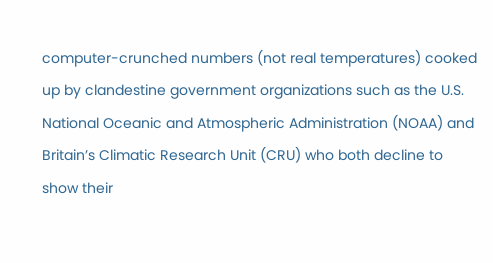computer-crunched numbers (not real temperatures) cooked up by clandestine government organizations such as the U.S. National Oceanic and Atmospheric Administration (NOAA) and Britain’s Climatic Research Unit (CRU) who both decline to show their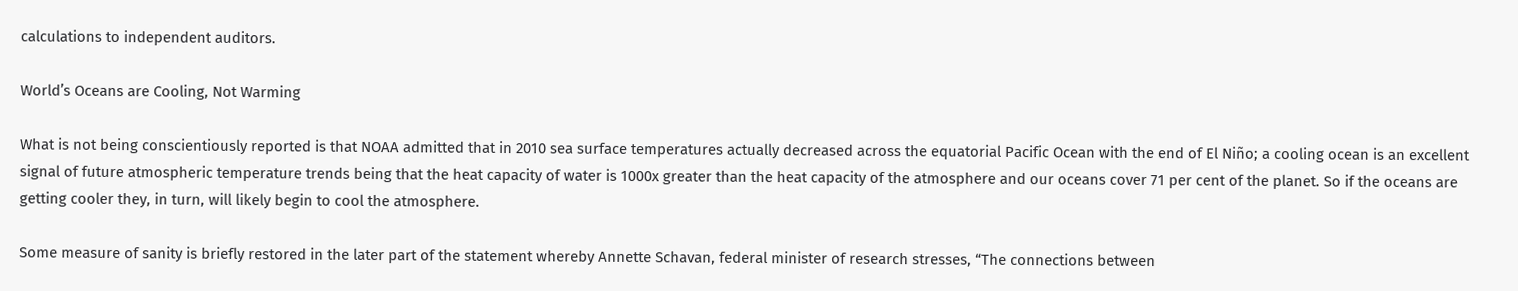calculations to independent auditors.

World’s Oceans are Cooling, Not Warming

What is not being conscientiously reported is that NOAA admitted that in 2010 sea surface temperatures actually decreased across the equatorial Pacific Ocean with the end of El Niño; a cooling ocean is an excellent signal of future atmospheric temperature trends being that the heat capacity of water is 1000x greater than the heat capacity of the atmosphere and our oceans cover 71 per cent of the planet. So if the oceans are getting cooler they, in turn, will likely begin to cool the atmosphere.

Some measure of sanity is briefly restored in the later part of the statement whereby Annette Schavan, federal minister of research stresses, “The connections between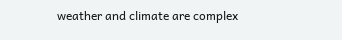weather and climate are complex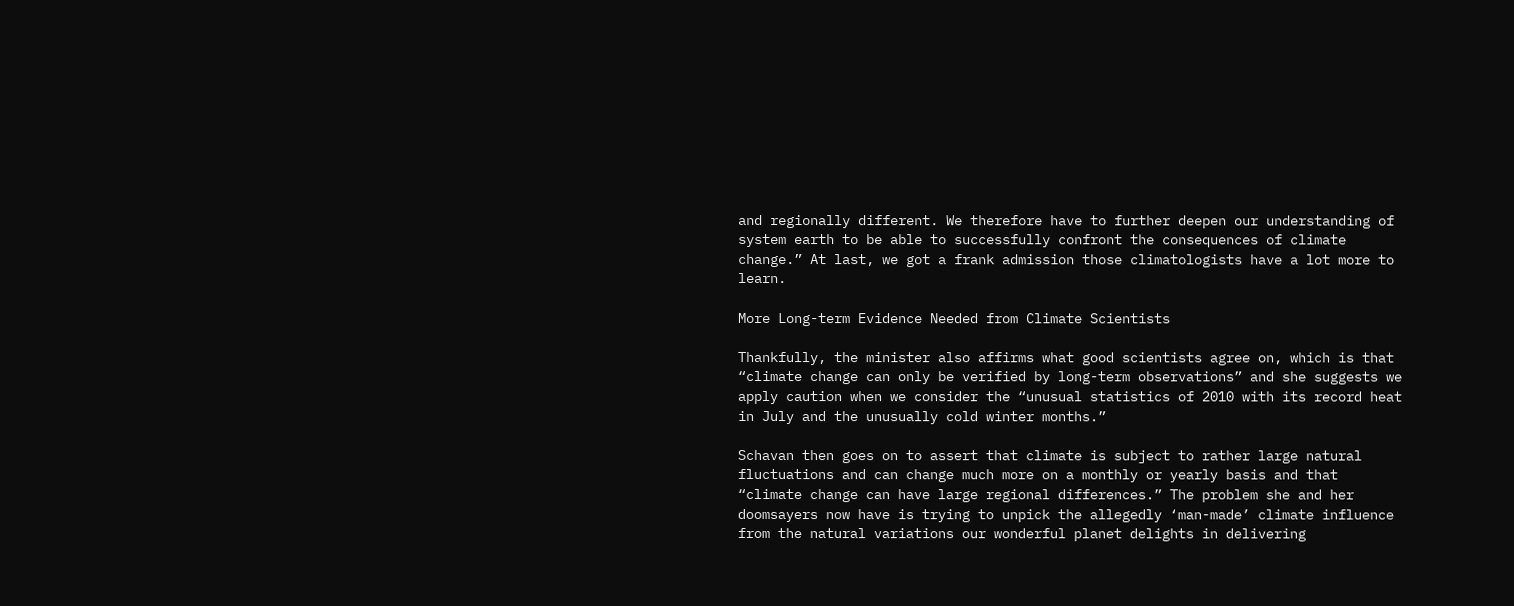and regionally different. We therefore have to further deepen our understanding of system earth to be able to successfully confront the consequences of climate change.” At last, we got a frank admission those climatologists have a lot more to learn.

More Long-term Evidence Needed from Climate Scientists

Thankfully, the minister also affirms what good scientists agree on, which is that “climate change can only be verified by long-term observations” and she suggests we apply caution when we consider the “unusual statistics of 2010 with its record heat in July and the unusually cold winter months.”

Schavan then goes on to assert that climate is subject to rather large natural fluctuations and can change much more on a monthly or yearly basis and that “climate change can have large regional differences.” The problem she and her doomsayers now have is trying to unpick the allegedly ‘man-made’ climate influence from the natural variations our wonderful planet delights in delivering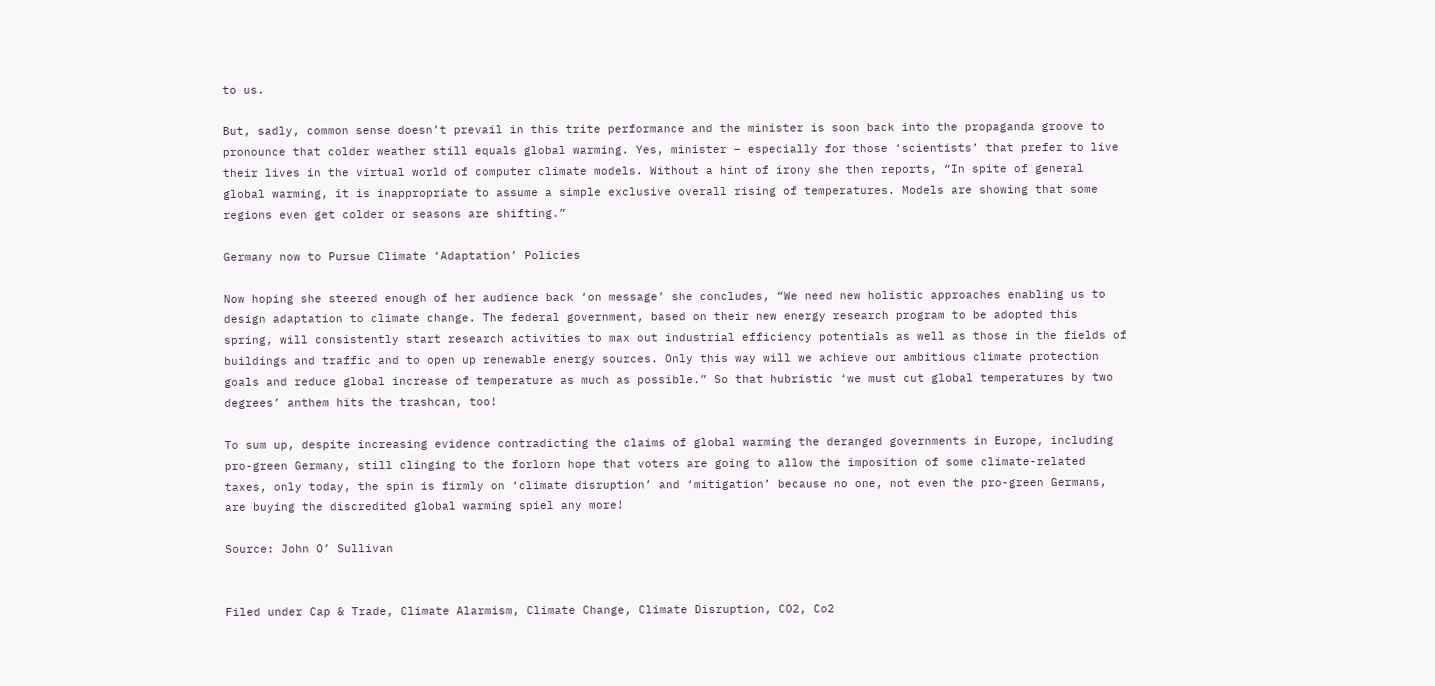to us.

But, sadly, common sense doesn’t prevail in this trite performance and the minister is soon back into the propaganda groove to pronounce that colder weather still equals global warming. Yes, minister – especially for those ‘scientists’ that prefer to live their lives in the virtual world of computer climate models. Without a hint of irony she then reports, “In spite of general global warming, it is inappropriate to assume a simple exclusive overall rising of temperatures. Models are showing that some regions even get colder or seasons are shifting.”

Germany now to Pursue Climate ‘Adaptation’ Policies

Now hoping she steered enough of her audience back ‘on message’ she concludes, “We need new holistic approaches enabling us to design adaptation to climate change. The federal government, based on their new energy research program to be adopted this spring, will consistently start research activities to max out industrial efficiency potentials as well as those in the fields of buildings and traffic and to open up renewable energy sources. Only this way will we achieve our ambitious climate protection goals and reduce global increase of temperature as much as possible.” So that hubristic ‘we must cut global temperatures by two degrees’ anthem hits the trashcan, too!

To sum up, despite increasing evidence contradicting the claims of global warming the deranged governments in Europe, including pro-green Germany, still clinging to the forlorn hope that voters are going to allow the imposition of some climate-related taxes, only today, the spin is firmly on ‘climate disruption’ and ‘mitigation’ because no one, not even the pro-green Germans, are buying the discredited global warming spiel any more!

Source: John O’ Sullivan


Filed under Cap & Trade, Climate Alarmism, Climate Change, Climate Disruption, CO2, Co2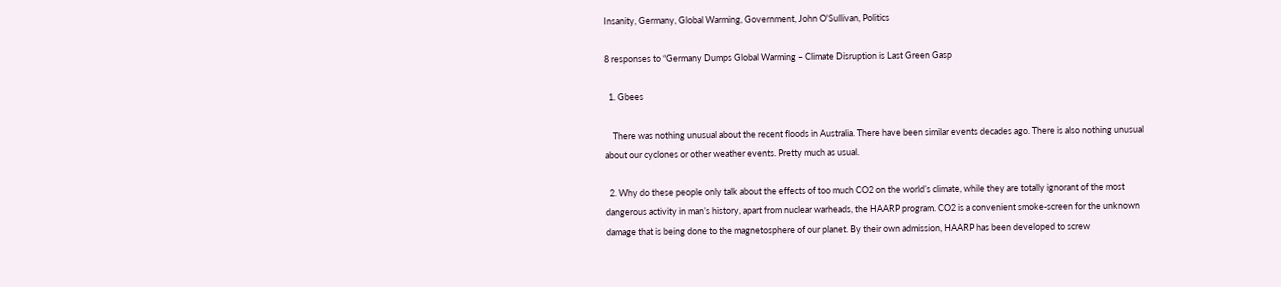Insanity, Germany, Global Warming, Government, John O'Sullivan, Politics

8 responses to “Germany Dumps Global Warming – Climate Disruption is Last Green Gasp

  1. Gbees

    There was nothing unusual about the recent floods in Australia. There have been similar events decades ago. There is also nothing unusual about our cyclones or other weather events. Pretty much as usual.

  2. Why do these people only talk about the effects of too much CO2 on the world’s climate, while they are totally ignorant of the most dangerous activity in man’s history, apart from nuclear warheads, the HAARP program. CO2 is a convenient smoke-screen for the unknown damage that is being done to the magnetosphere of our planet. By their own admission, HAARP has been developed to screw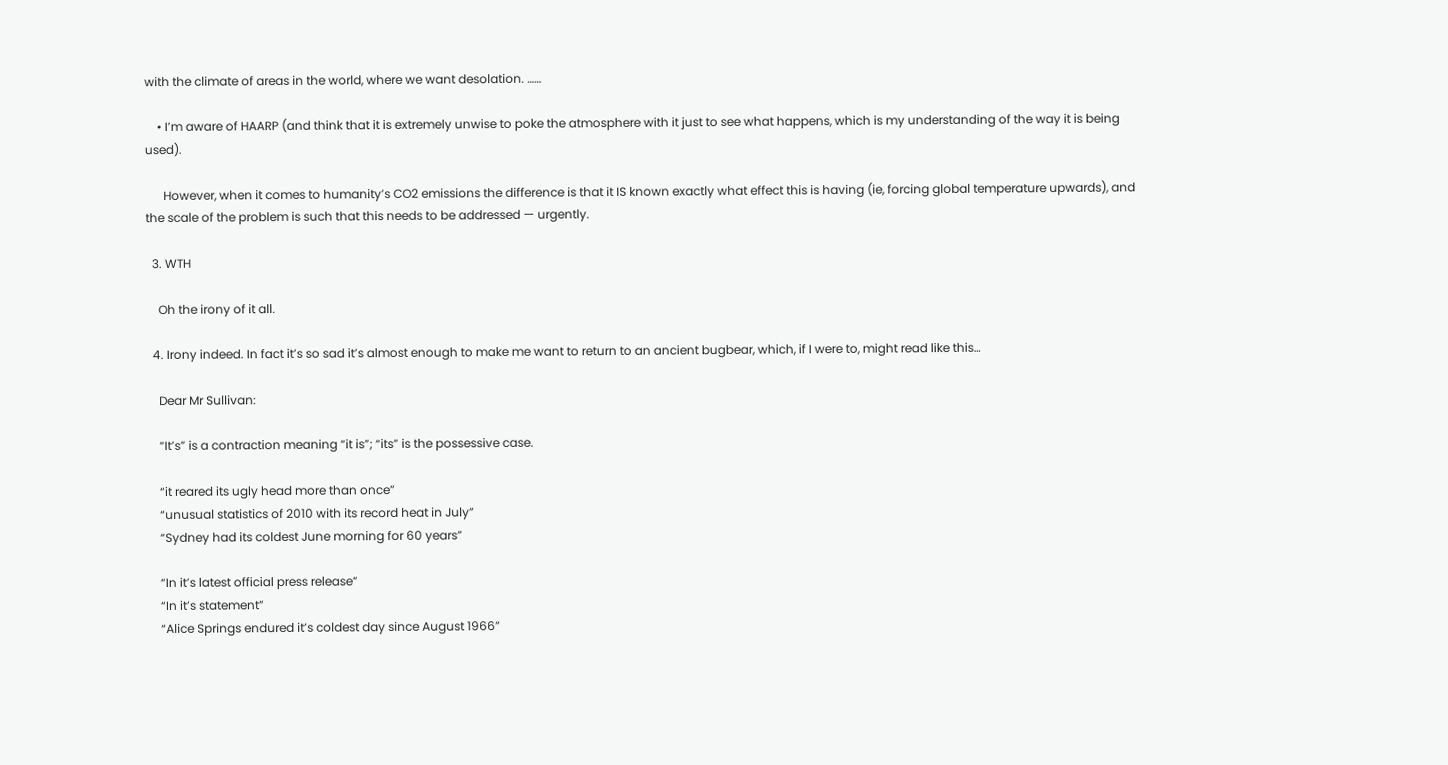with the climate of areas in the world, where we want desolation. ……

    • I’m aware of HAARP (and think that it is extremely unwise to poke the atmosphere with it just to see what happens, which is my understanding of the way it is being used).

      However, when it comes to humanity’s CO2 emissions the difference is that it IS known exactly what effect this is having (ie, forcing global temperature upwards), and the scale of the problem is such that this needs to be addressed — urgently.

  3. WTH

    Oh the irony of it all.

  4. Irony indeed. In fact it’s so sad it’s almost enough to make me want to return to an ancient bugbear, which, if I were to, might read like this…

    Dear Mr Sullivan:

    “It’s” is a contraction meaning “it is”; “its” is the possessive case.

    “it reared its ugly head more than once”
    “unusual statistics of 2010 with its record heat in July”
    “Sydney had its coldest June morning for 60 years”

    “In it’s latest official press release”
    “In it’s statement”
    “Alice Springs endured it’s coldest day since August 1966”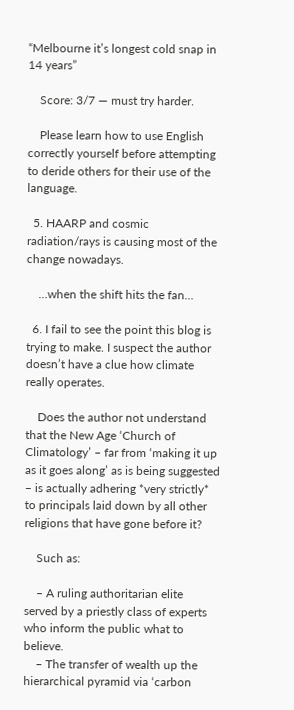“Melbourne it’s longest cold snap in 14 years”

    Score: 3/7 — must try harder.

    Please learn how to use English correctly yourself before attempting to deride others for their use of the language.

  5. HAARP and cosmic radiation/rays is causing most of the change nowadays.

    …when the shift hits the fan…

  6. I fail to see the point this blog is trying to make. I suspect the author doesn’t have a clue how climate really operates.

    Does the author not understand that the New Age ‘Church of Climatology’ – far from ‘making it up as it goes along’ as is being suggested – is actually adhering *very strictly* to principals laid down by all other religions that have gone before it?

    Such as:

    – A ruling authoritarian elite served by a priestly class of experts who inform the public what to believe.
    – The transfer of wealth up the hierarchical pyramid via ‘carbon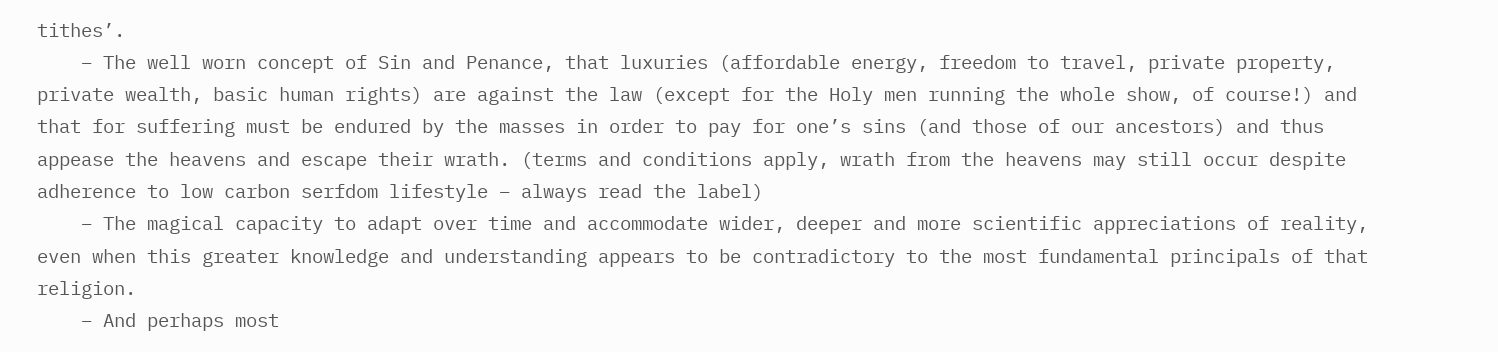tithes’.
    – The well worn concept of Sin and Penance, that luxuries (affordable energy, freedom to travel, private property, private wealth, basic human rights) are against the law (except for the Holy men running the whole show, of course!) and that for suffering must be endured by the masses in order to pay for one’s sins (and those of our ancestors) and thus appease the heavens and escape their wrath. (terms and conditions apply, wrath from the heavens may still occur despite adherence to low carbon serfdom lifestyle – always read the label)
    – The magical capacity to adapt over time and accommodate wider, deeper and more scientific appreciations of reality, even when this greater knowledge and understanding appears to be contradictory to the most fundamental principals of that religion.
    – And perhaps most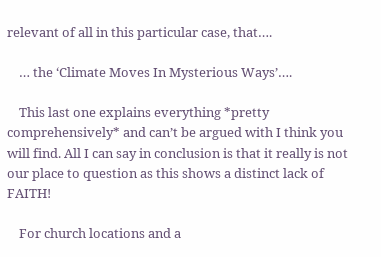relevant of all in this particular case, that….

    … the ‘Climate Moves In Mysterious Ways’….

    This last one explains everything *pretty comprehensively* and can’t be argued with I think you will find. All I can say in conclusion is that it really is not our place to question as this shows a distinct lack of FAITH!

    For church locations and a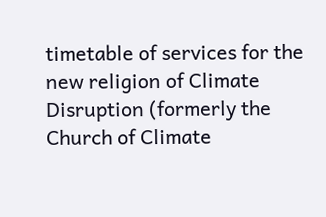timetable of services for the new religion of Climate Disruption (formerly the Church of Climate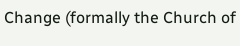Change (formally the Church of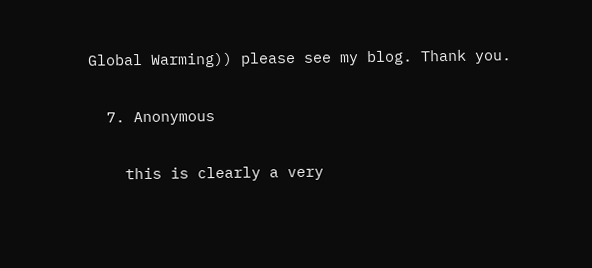Global Warming)) please see my blog. Thank you.

  7. Anonymous

    this is clearly a very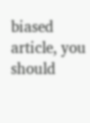biased article, you should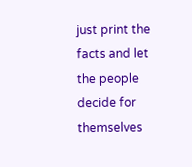just print the facts and let the people decide for themselves